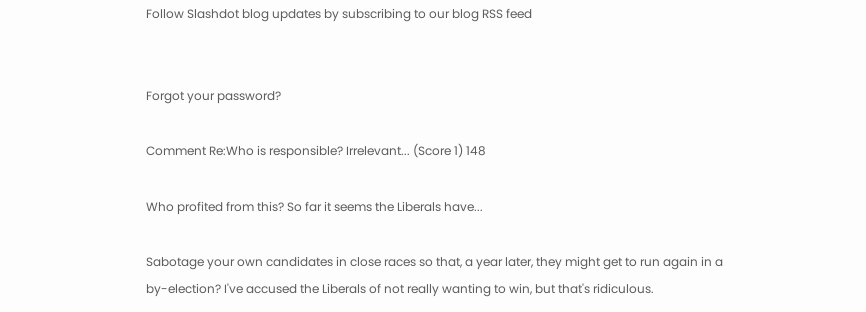Follow Slashdot blog updates by subscribing to our blog RSS feed


Forgot your password?

Comment Re:Who is responsible? Irrelevant... (Score 1) 148

Who profited from this? So far it seems the Liberals have...

Sabotage your own candidates in close races so that, a year later, they might get to run again in a by-election? I've accused the Liberals of not really wanting to win, but that's ridiculous.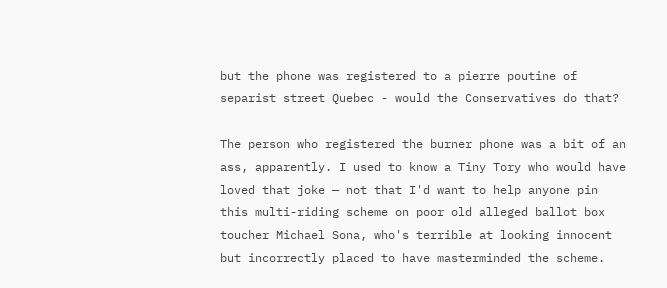but the phone was registered to a pierre poutine of separist street Quebec - would the Conservatives do that?

The person who registered the burner phone was a bit of an ass, apparently. I used to know a Tiny Tory who would have loved that joke — not that I'd want to help anyone pin this multi-riding scheme on poor old alleged ballot box toucher Michael Sona, who's terrible at looking innocent but incorrectly placed to have masterminded the scheme.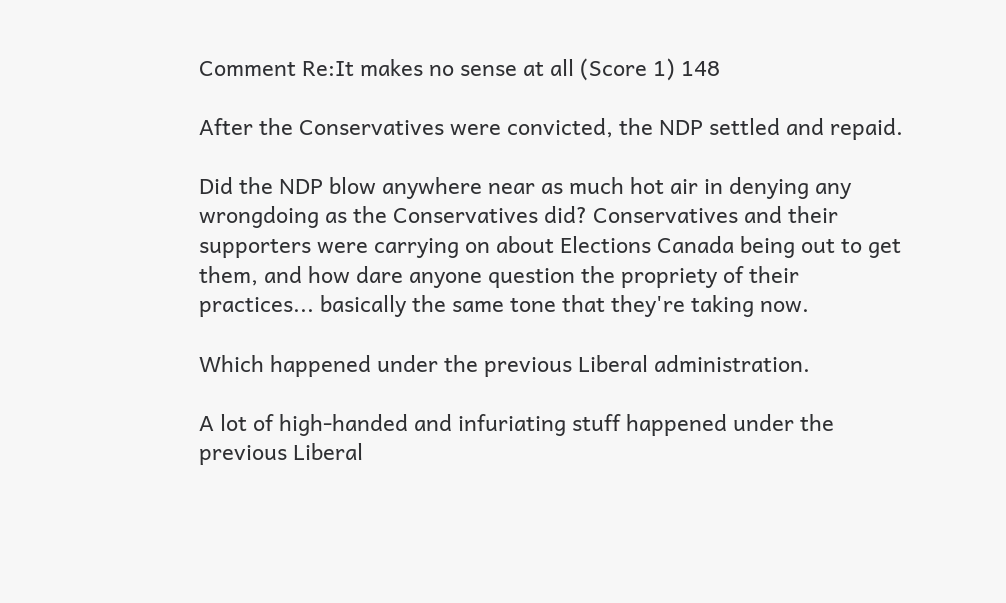Comment Re:It makes no sense at all (Score 1) 148

After the Conservatives were convicted, the NDP settled and repaid.

Did the NDP blow anywhere near as much hot air in denying any wrongdoing as the Conservatives did? Conservatives and their supporters were carrying on about Elections Canada being out to get them, and how dare anyone question the propriety of their practices... basically the same tone that they're taking now.

Which happened under the previous Liberal administration.

A lot of high-handed and infuriating stuff happened under the previous Liberal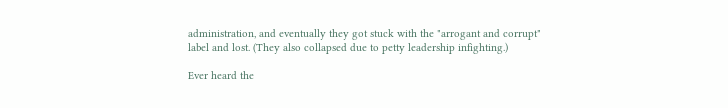administration, and eventually they got stuck with the "arrogant and corrupt" label and lost. (They also collapsed due to petty leadership infighting.)

Ever heard the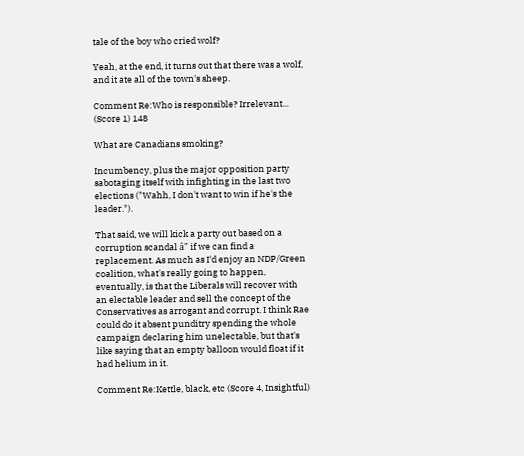tale of the boy who cried wolf?

Yeah, at the end, it turns out that there was a wolf, and it ate all of the town's sheep.

Comment Re:Who is responsible? Irrelevant... (Score 1) 148

What are Canadians smoking?

Incumbency, plus the major opposition party sabotaging itself with infighting in the last two elections ("Wahh, I don't want to win if he's the leader.").

That said, we will kick a party out based on a corruption scandal â" if we can find a replacement. As much as I'd enjoy an NDP/Green coalition, what's really going to happen, eventually, is that the Liberals will recover with an electable leader and sell the concept of the Conservatives as arrogant and corrupt. I think Rae could do it absent punditry spending the whole campaign declaring him unelectable, but that's like saying that an empty balloon would float if it had helium in it.

Comment Re:Kettle, black, etc (Score 4, Insightful)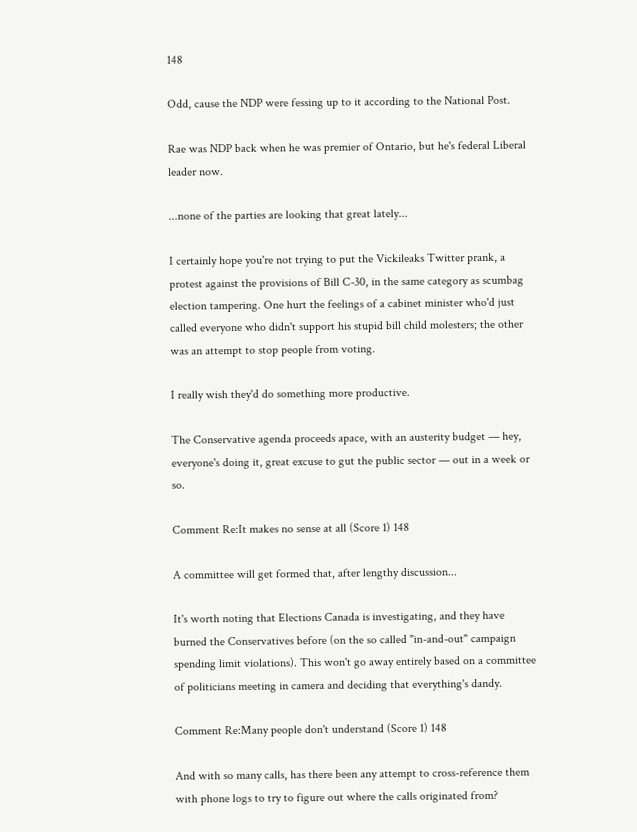148

Odd, cause the NDP were fessing up to it according to the National Post.

Rae was NDP back when he was premier of Ontario, but he's federal Liberal leader now.

...none of the parties are looking that great lately...

I certainly hope you're not trying to put the Vickileaks Twitter prank, a protest against the provisions of Bill C-30, in the same category as scumbag election tampering. One hurt the feelings of a cabinet minister who'd just called everyone who didn't support his stupid bill child molesters; the other was an attempt to stop people from voting.

I really wish they'd do something more productive.

The Conservative agenda proceeds apace, with an austerity budget — hey, everyone's doing it, great excuse to gut the public sector — out in a week or so.

Comment Re:It makes no sense at all (Score 1) 148

A committee will get formed that, after lengthy discussion...

It's worth noting that Elections Canada is investigating, and they have burned the Conservatives before (on the so called "in-and-out" campaign spending limit violations). This won't go away entirely based on a committee of politicians meeting in camera and deciding that everything's dandy.

Comment Re:Many people don't understand (Score 1) 148

And with so many calls, has there been any attempt to cross-reference them with phone logs to try to figure out where the calls originated from?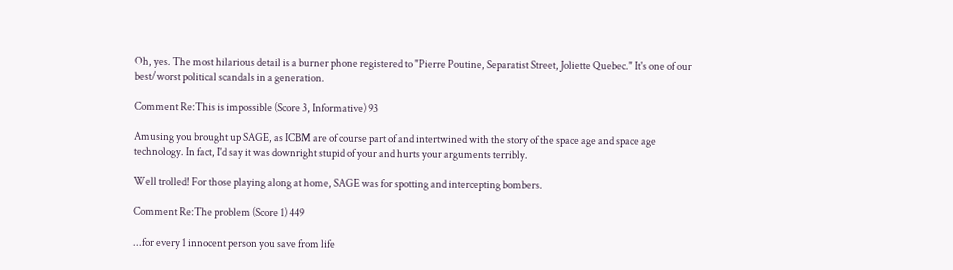Oh, yes. The most hilarious detail is a burner phone registered to "Pierre Poutine, Separatist Street, Joliette Quebec." It's one of our best/worst political scandals in a generation.

Comment Re:This is impossible (Score 3, Informative) 93

Amusing you brought up SAGE, as ICBM are of course part of and intertwined with the story of the space age and space age technology. In fact, I'd say it was downright stupid of your and hurts your arguments terribly.

Well trolled! For those playing along at home, SAGE was for spotting and intercepting bombers.

Comment Re:The problem (Score 1) 449

...for every 1 innocent person you save from life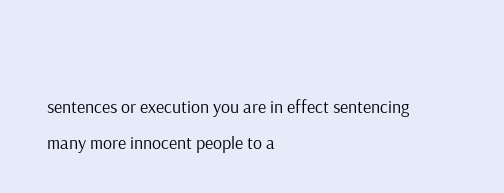sentences or execution you are in effect sentencing many more innocent people to a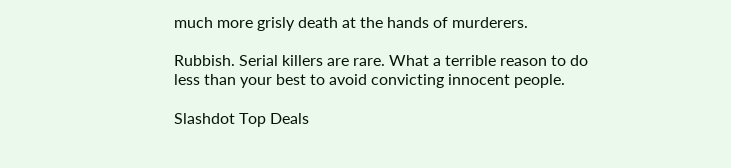much more grisly death at the hands of murderers.

Rubbish. Serial killers are rare. What a terrible reason to do less than your best to avoid convicting innocent people.

Slashdot Top Deals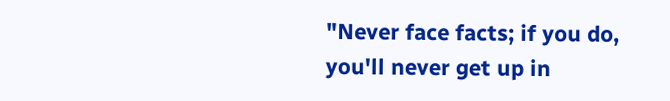"Never face facts; if you do, you'll never get up in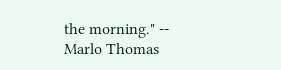the morning." -- Marlo Thomas